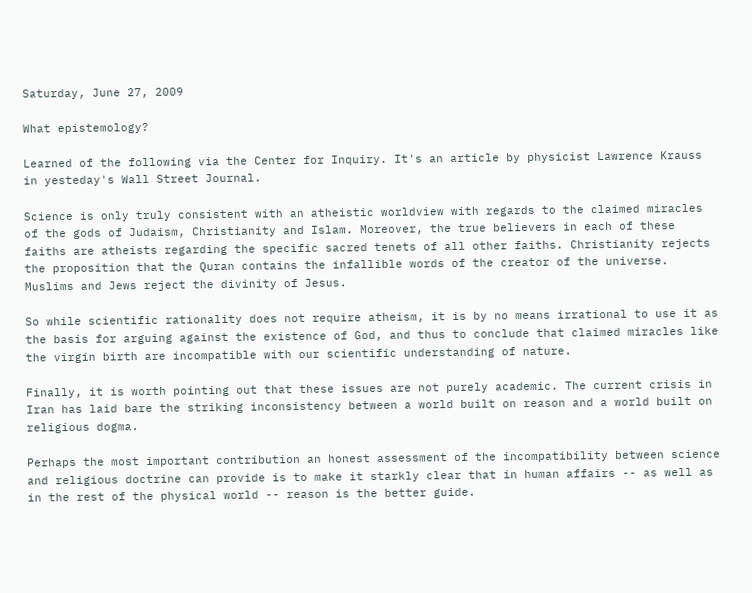Saturday, June 27, 2009

What epistemology?

Learned of the following via the Center for Inquiry. It's an article by physicist Lawrence Krauss in yesteday's Wall Street Journal.

Science is only truly consistent with an atheistic worldview with regards to the claimed miracles of the gods of Judaism, Christianity and Islam. Moreover, the true believers in each of these faiths are atheists regarding the specific sacred tenets of all other faiths. Christianity rejects the proposition that the Quran contains the infallible words of the creator of the universe. Muslims and Jews reject the divinity of Jesus.

So while scientific rationality does not require atheism, it is by no means irrational to use it as the basis for arguing against the existence of God, and thus to conclude that claimed miracles like the virgin birth are incompatible with our scientific understanding of nature.

Finally, it is worth pointing out that these issues are not purely academic. The current crisis in Iran has laid bare the striking inconsistency between a world built on reason and a world built on religious dogma.

Perhaps the most important contribution an honest assessment of the incompatibility between science and religious doctrine can provide is to make it starkly clear that in human affairs -- as well as in the rest of the physical world -- reason is the better guide.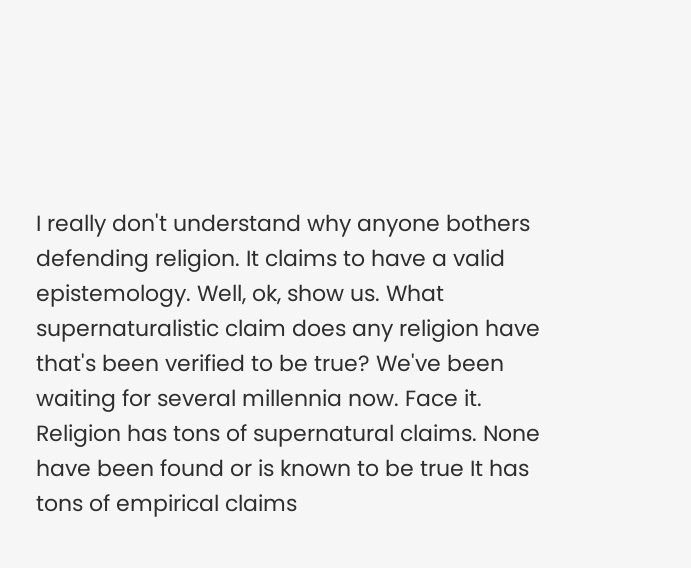I really don't understand why anyone bothers defending religion. It claims to have a valid epistemology. Well, ok, show us. What supernaturalistic claim does any religion have that's been verified to be true? We've been waiting for several millennia now. Face it. Religion has tons of supernatural claims. None have been found or is known to be true It has tons of empirical claims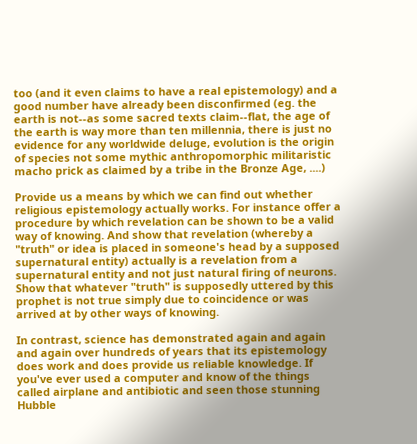too (and it even claims to have a real epistemology) and a good number have already been disconfirmed (eg. the earth is not--as some sacred texts claim--flat, the age of the earth is way more than ten millennia, there is just no evidence for any worldwide deluge, evolution is the origin of species not some mythic anthropomorphic militaristic macho prick as claimed by a tribe in the Bronze Age, ....)

Provide us a means by which we can find out whether religious epistemology actually works. For instance offer a procedure by which revelation can be shown to be a valid way of knowing. And show that revelation (whereby a "truth" or idea is placed in someone's head by a supposed supernatural entity) actually is a revelation from a supernatural entity and not just natural firing of neurons. Show that whatever "truth" is supposedly uttered by this prophet is not true simply due to coincidence or was arrived at by other ways of knowing.

In contrast, science has demonstrated again and again and again over hundreds of years that its epistemology does work and does provide us reliable knowledge. If you've ever used a computer and know of the things called airplane and antibiotic and seen those stunning Hubble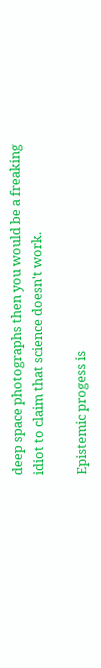deep space photographs then you would be a freaking idiot to claim that science doesn't work.

Epistemic progess is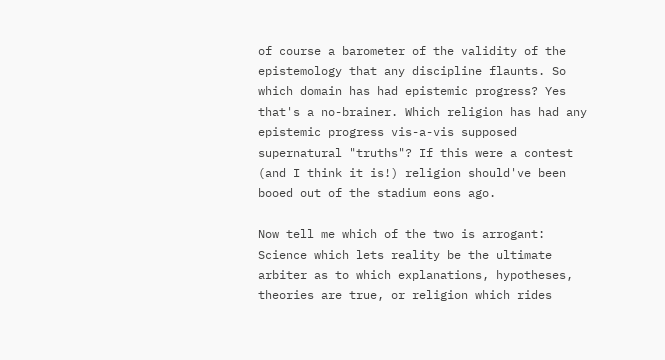of course a barometer of the validity of the epistemology that any discipline flaunts. So which domain has had epistemic progress? Yes that's a no-brainer. Which religion has had any epistemic progress vis-a-vis supposed supernatural "truths"? If this were a contest (and I think it is!) religion should've been booed out of the stadium eons ago.

Now tell me which of the two is arrogant: Science which lets reality be the ultimate arbiter as to which explanations, hypotheses, theories are true, or religion which rides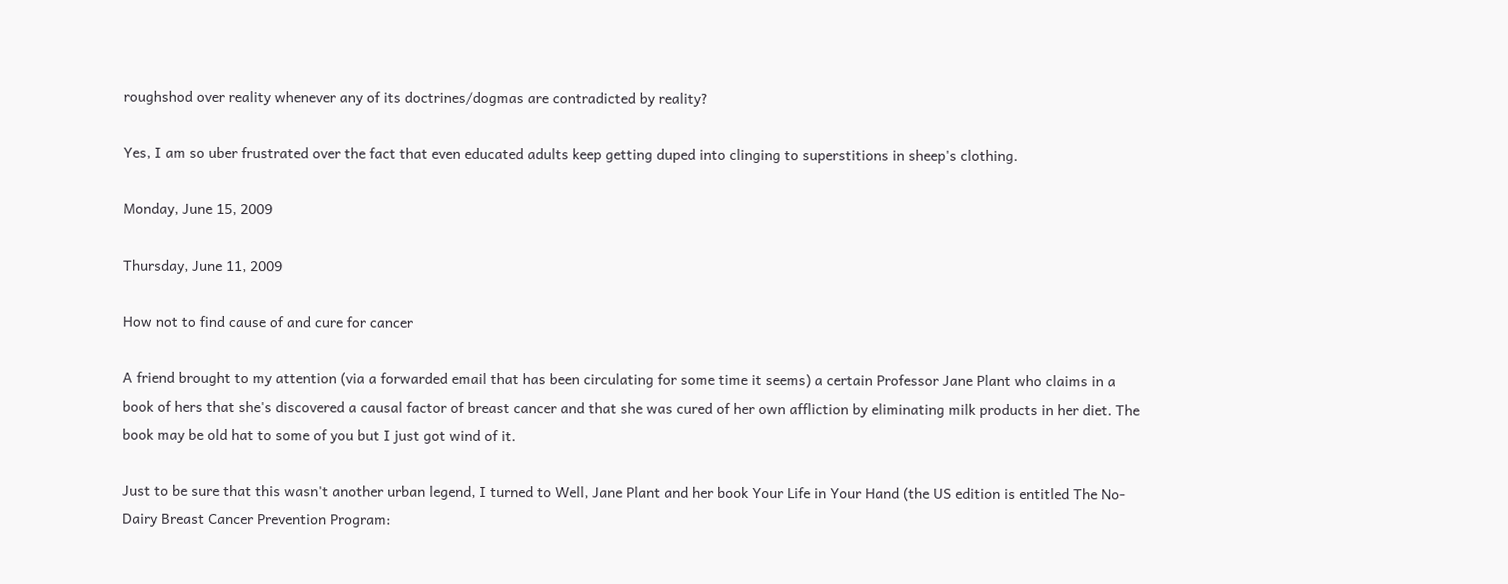roughshod over reality whenever any of its doctrines/dogmas are contradicted by reality?

Yes, I am so uber frustrated over the fact that even educated adults keep getting duped into clinging to superstitions in sheep's clothing.

Monday, June 15, 2009

Thursday, June 11, 2009

How not to find cause of and cure for cancer

A friend brought to my attention (via a forwarded email that has been circulating for some time it seems) a certain Professor Jane Plant who claims in a book of hers that she's discovered a causal factor of breast cancer and that she was cured of her own affliction by eliminating milk products in her diet. The book may be old hat to some of you but I just got wind of it.

Just to be sure that this wasn't another urban legend, I turned to Well, Jane Plant and her book Your Life in Your Hand (the US edition is entitled The No-Dairy Breast Cancer Prevention Program: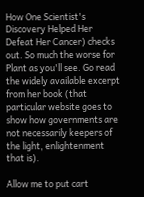How One Scientist's Discovery Helped Her Defeat Her Cancer) checks out. So much the worse for Plant as you'll see. Go read the widely available excerpt from her book (that particular website goes to show how governments are not necessarily keepers of the light, enlightenment that is).

Allow me to put cart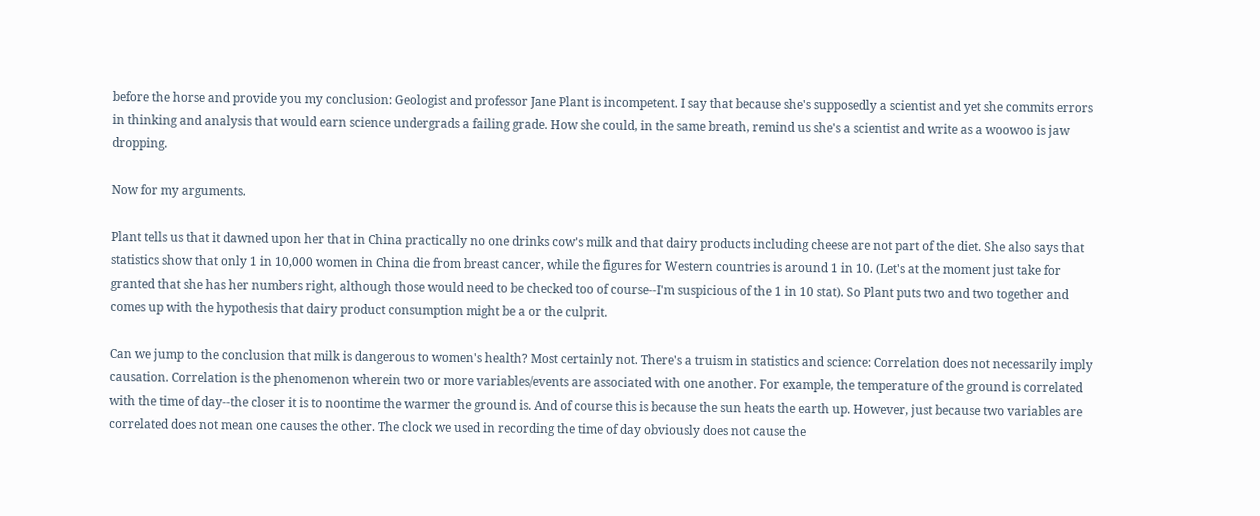before the horse and provide you my conclusion: Geologist and professor Jane Plant is incompetent. I say that because she's supposedly a scientist and yet she commits errors in thinking and analysis that would earn science undergrads a failing grade. How she could, in the same breath, remind us she's a scientist and write as a woowoo is jaw dropping.

Now for my arguments.

Plant tells us that it dawned upon her that in China practically no one drinks cow's milk and that dairy products including cheese are not part of the diet. She also says that statistics show that only 1 in 10,000 women in China die from breast cancer, while the figures for Western countries is around 1 in 10. (Let's at the moment just take for granted that she has her numbers right, although those would need to be checked too of course--I'm suspicious of the 1 in 10 stat). So Plant puts two and two together and comes up with the hypothesis that dairy product consumption might be a or the culprit.

Can we jump to the conclusion that milk is dangerous to women's health? Most certainly not. There's a truism in statistics and science: Correlation does not necessarily imply causation. Correlation is the phenomenon wherein two or more variables/events are associated with one another. For example, the temperature of the ground is correlated with the time of day--the closer it is to noontime the warmer the ground is. And of course this is because the sun heats the earth up. However, just because two variables are correlated does not mean one causes the other. The clock we used in recording the time of day obviously does not cause the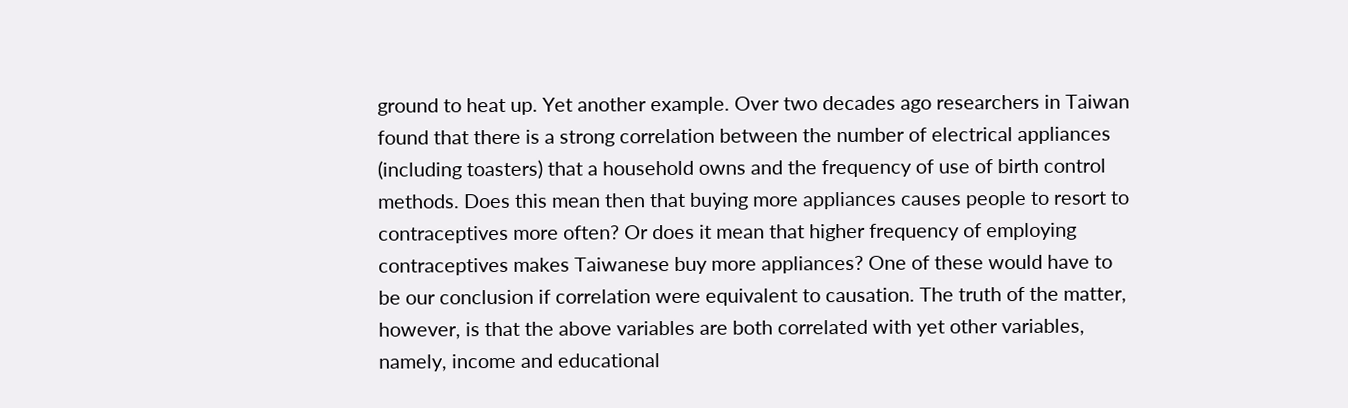ground to heat up. Yet another example. Over two decades ago researchers in Taiwan found that there is a strong correlation between the number of electrical appliances (including toasters) that a household owns and the frequency of use of birth control methods. Does this mean then that buying more appliances causes people to resort to contraceptives more often? Or does it mean that higher frequency of employing contraceptives makes Taiwanese buy more appliances? One of these would have to be our conclusion if correlation were equivalent to causation. The truth of the matter, however, is that the above variables are both correlated with yet other variables, namely, income and educational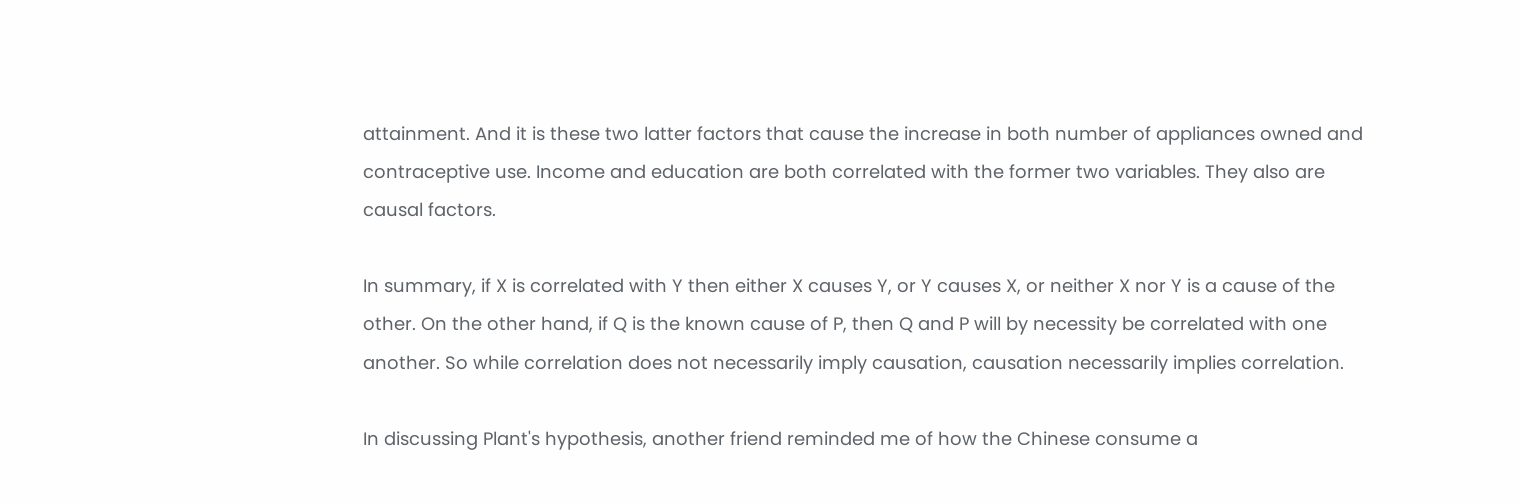attainment. And it is these two latter factors that cause the increase in both number of appliances owned and contraceptive use. Income and education are both correlated with the former two variables. They also are causal factors.

In summary, if X is correlated with Y then either X causes Y, or Y causes X, or neither X nor Y is a cause of the other. On the other hand, if Q is the known cause of P, then Q and P will by necessity be correlated with one another. So while correlation does not necessarily imply causation, causation necessarily implies correlation.

In discussing Plant's hypothesis, another friend reminded me of how the Chinese consume a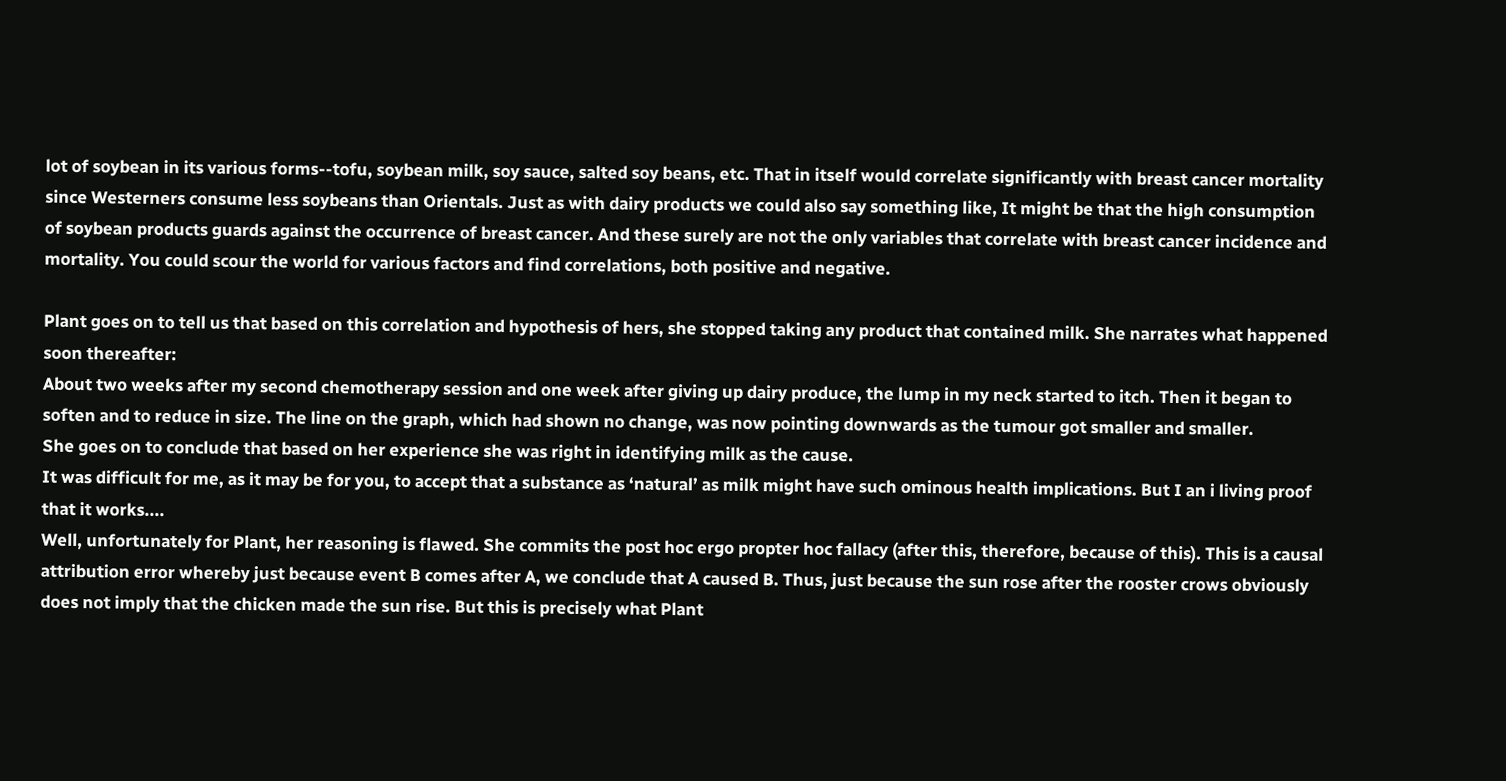lot of soybean in its various forms--tofu, soybean milk, soy sauce, salted soy beans, etc. That in itself would correlate significantly with breast cancer mortality since Westerners consume less soybeans than Orientals. Just as with dairy products we could also say something like, It might be that the high consumption of soybean products guards against the occurrence of breast cancer. And these surely are not the only variables that correlate with breast cancer incidence and mortality. You could scour the world for various factors and find correlations, both positive and negative.

Plant goes on to tell us that based on this correlation and hypothesis of hers, she stopped taking any product that contained milk. She narrates what happened soon thereafter:
About two weeks after my second chemotherapy session and one week after giving up dairy produce, the lump in my neck started to itch. Then it began to soften and to reduce in size. The line on the graph, which had shown no change, was now pointing downwards as the tumour got smaller and smaller.
She goes on to conclude that based on her experience she was right in identifying milk as the cause.
It was difficult for me, as it may be for you, to accept that a substance as ‘natural’ as milk might have such ominous health implications. But I an i living proof that it works....
Well, unfortunately for Plant, her reasoning is flawed. She commits the post hoc ergo propter hoc fallacy (after this, therefore, because of this). This is a causal attribution error whereby just because event B comes after A, we conclude that A caused B. Thus, just because the sun rose after the rooster crows obviously does not imply that the chicken made the sun rise. But this is precisely what Plant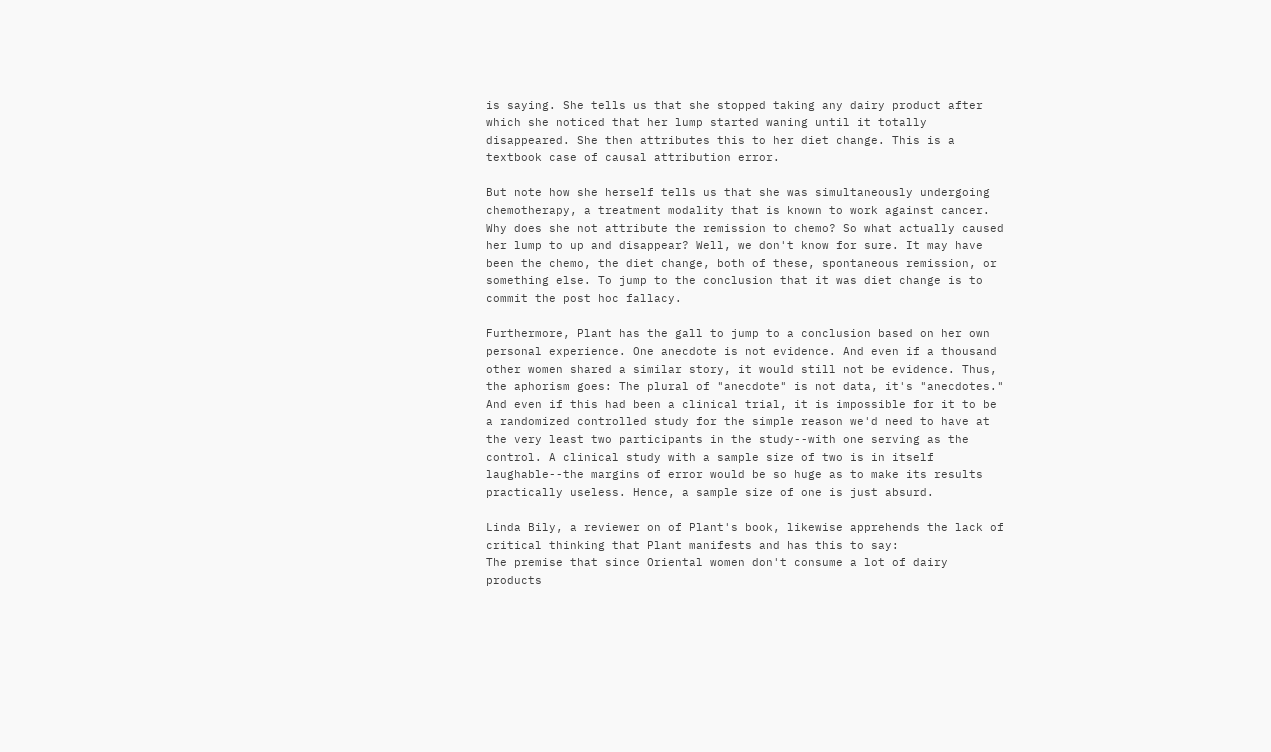is saying. She tells us that she stopped taking any dairy product after which she noticed that her lump started waning until it totally disappeared. She then attributes this to her diet change. This is a textbook case of causal attribution error.

But note how she herself tells us that she was simultaneously undergoing chemotherapy, a treatment modality that is known to work against cancer. Why does she not attribute the remission to chemo? So what actually caused her lump to up and disappear? Well, we don't know for sure. It may have been the chemo, the diet change, both of these, spontaneous remission, or something else. To jump to the conclusion that it was diet change is to commit the post hoc fallacy.

Furthermore, Plant has the gall to jump to a conclusion based on her own personal experience. One anecdote is not evidence. And even if a thousand other women shared a similar story, it would still not be evidence. Thus, the aphorism goes: The plural of "anecdote" is not data, it's "anecdotes." And even if this had been a clinical trial, it is impossible for it to be a randomized controlled study for the simple reason we'd need to have at the very least two participants in the study--with one serving as the control. A clinical study with a sample size of two is in itself laughable--the margins of error would be so huge as to make its results practically useless. Hence, a sample size of one is just absurd.

Linda Bily, a reviewer on of Plant's book, likewise apprehends the lack of critical thinking that Plant manifests and has this to say:
The premise that since Oriental women don't consume a lot of dairy products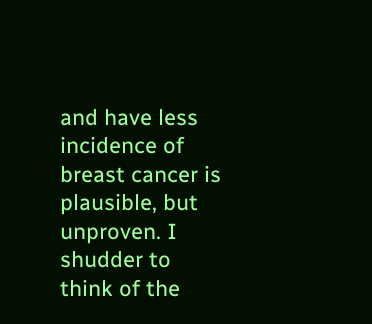and have less incidence of breast cancer is plausible, but unproven. I shudder to think of the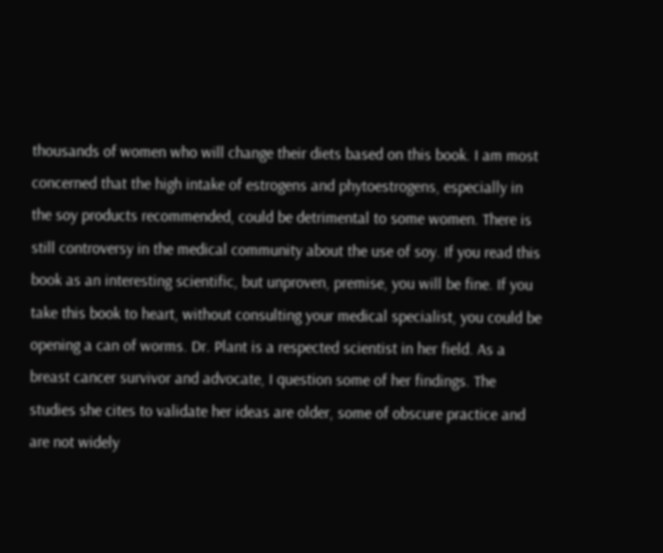thousands of women who will change their diets based on this book. I am most concerned that the high intake of estrogens and phytoestrogens, especially in the soy products recommended, could be detrimental to some women. There is still controversy in the medical community about the use of soy. If you read this book as an interesting scientific, but unproven, premise, you will be fine. If you take this book to heart, without consulting your medical specialist, you could be opening a can of worms. Dr. Plant is a respected scientist in her field. As a breast cancer survivor and advocate, I question some of her findings. The studies she cites to validate her ideas are older, some of obscure practice and are not widely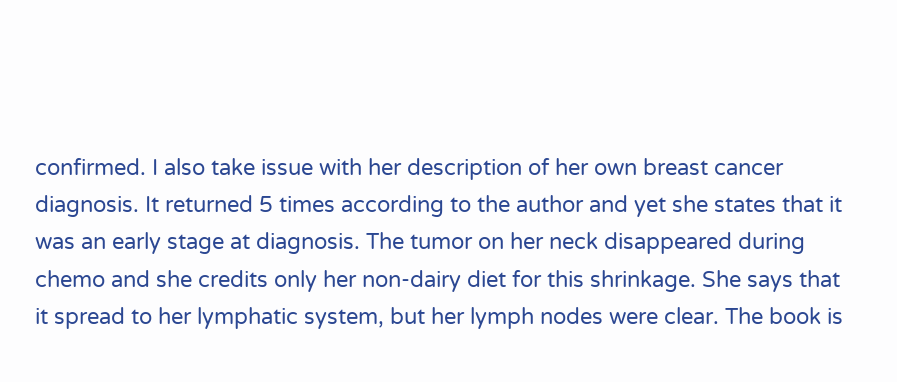confirmed. I also take issue with her description of her own breast cancer diagnosis. It returned 5 times according to the author and yet she states that it was an early stage at diagnosis. The tumor on her neck disappeared during chemo and she credits only her non-dairy diet for this shrinkage. She says that it spread to her lymphatic system, but her lymph nodes were clear. The book is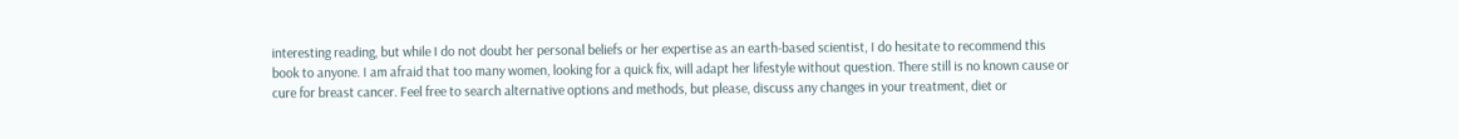interesting reading, but while I do not doubt her personal beliefs or her expertise as an earth-based scientist, I do hesitate to recommend this book to anyone. I am afraid that too many women, looking for a quick fix, will adapt her lifestyle without question. There still is no known cause or cure for breast cancer. Feel free to search alternative options and methods, but please, discuss any changes in your treatment, diet or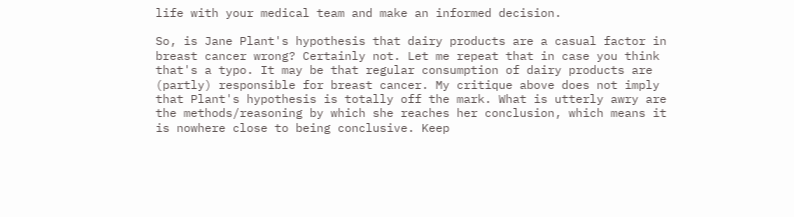life with your medical team and make an informed decision.

So, is Jane Plant's hypothesis that dairy products are a casual factor in breast cancer wrong? Certainly not. Let me repeat that in case you think that's a typo. It may be that regular consumption of dairy products are (partly) responsible for breast cancer. My critique above does not imply that Plant's hypothesis is totally off the mark. What is utterly awry are the methods/reasoning by which she reaches her conclusion, which means it is nowhere close to being conclusive. Keep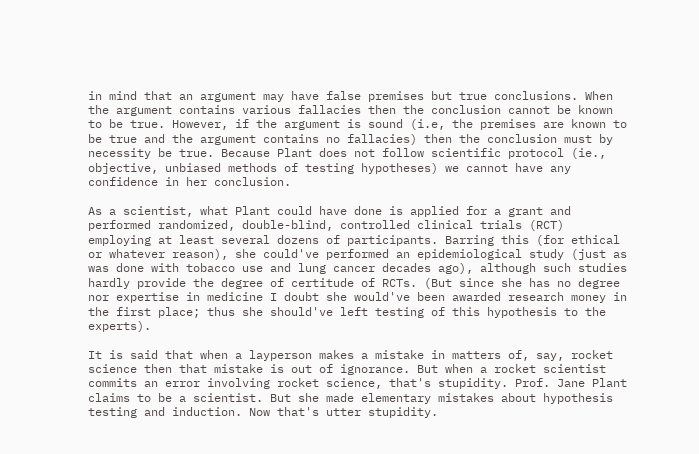in mind that an argument may have false premises but true conclusions. When the argument contains various fallacies then the conclusion cannot be known to be true. However, if the argument is sound (i.e, the premises are known to be true and the argument contains no fallacies) then the conclusion must by necessity be true. Because Plant does not follow scientific protocol (ie., objective, unbiased methods of testing hypotheses) we cannot have any confidence in her conclusion.

As a scientist, what Plant could have done is applied for a grant and performed randomized, double-blind, controlled clinical trials (RCT) employing at least several dozens of participants. Barring this (for ethical or whatever reason), she could've performed an epidemiological study (just as was done with tobacco use and lung cancer decades ago), although such studies hardly provide the degree of certitude of RCTs. (But since she has no degree nor expertise in medicine I doubt she would've been awarded research money in the first place; thus she should've left testing of this hypothesis to the experts).

It is said that when a layperson makes a mistake in matters of, say, rocket science then that mistake is out of ignorance. But when a rocket scientist commits an error involving rocket science, that's stupidity. Prof. Jane Plant claims to be a scientist. But she made elementary mistakes about hypothesis testing and induction. Now that's utter stupidity.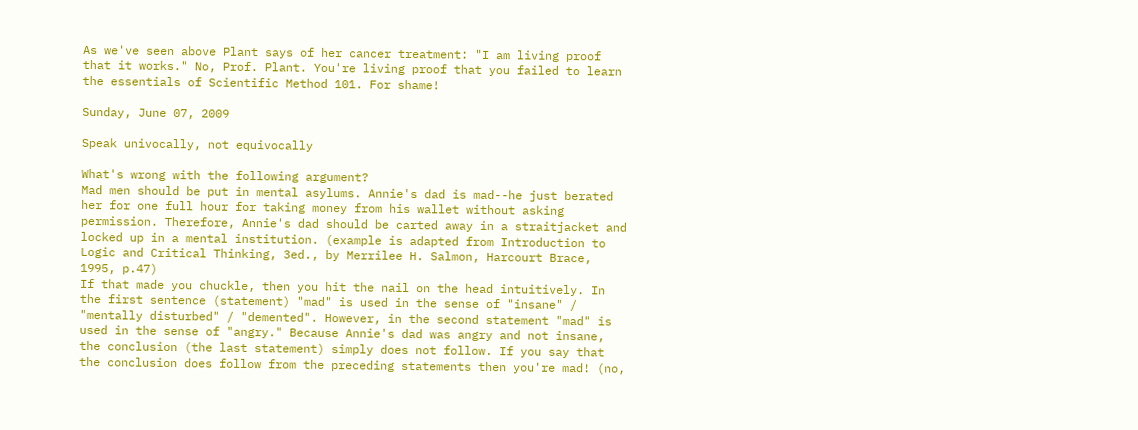As we've seen above Plant says of her cancer treatment: "I am living proof that it works." No, Prof. Plant. You're living proof that you failed to learn the essentials of Scientific Method 101. For shame!

Sunday, June 07, 2009

Speak univocally, not equivocally

What's wrong with the following argument?
Mad men should be put in mental asylums. Annie's dad is mad--he just berated her for one full hour for taking money from his wallet without asking permission. Therefore, Annie's dad should be carted away in a straitjacket and locked up in a mental institution. (example is adapted from Introduction to Logic and Critical Thinking, 3ed., by Merrilee H. Salmon, Harcourt Brace, 1995, p.47)
If that made you chuckle, then you hit the nail on the head intuitively. In the first sentence (statement) "mad" is used in the sense of "insane" / "mentally disturbed" / "demented". However, in the second statement "mad" is used in the sense of "angry." Because Annie's dad was angry and not insane, the conclusion (the last statement) simply does not follow. If you say that the conclusion does follow from the preceding statements then you're mad! (no,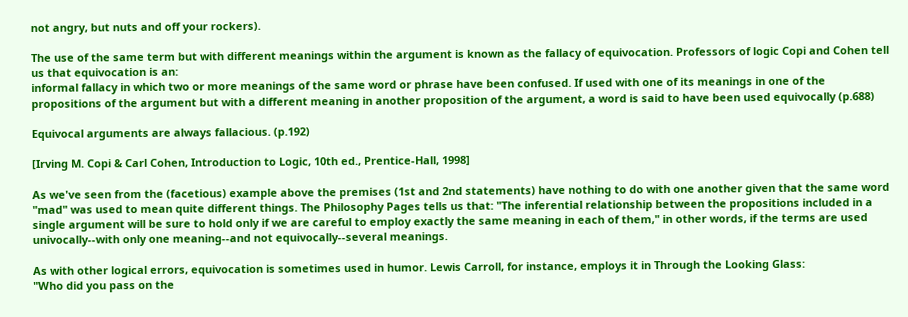not angry, but nuts and off your rockers).

The use of the same term but with different meanings within the argument is known as the fallacy of equivocation. Professors of logic Copi and Cohen tell us that equivocation is an:
informal fallacy in which two or more meanings of the same word or phrase have been confused. If used with one of its meanings in one of the propositions of the argument but with a different meaning in another proposition of the argument, a word is said to have been used equivocally (p.688)

Equivocal arguments are always fallacious. (p.192)

[Irving M. Copi & Carl Cohen, Introduction to Logic, 10th ed., Prentice-Hall, 1998]

As we've seen from the (facetious) example above the premises (1st and 2nd statements) have nothing to do with one another given that the same word "mad" was used to mean quite different things. The Philosophy Pages tells us that: "The inferential relationship between the propositions included in a single argument will be sure to hold only if we are careful to employ exactly the same meaning in each of them," in other words, if the terms are used univocally--with only one meaning--and not equivocally--several meanings.

As with other logical errors, equivocation is sometimes used in humor. Lewis Carroll, for instance, employs it in Through the Looking Glass:
"Who did you pass on the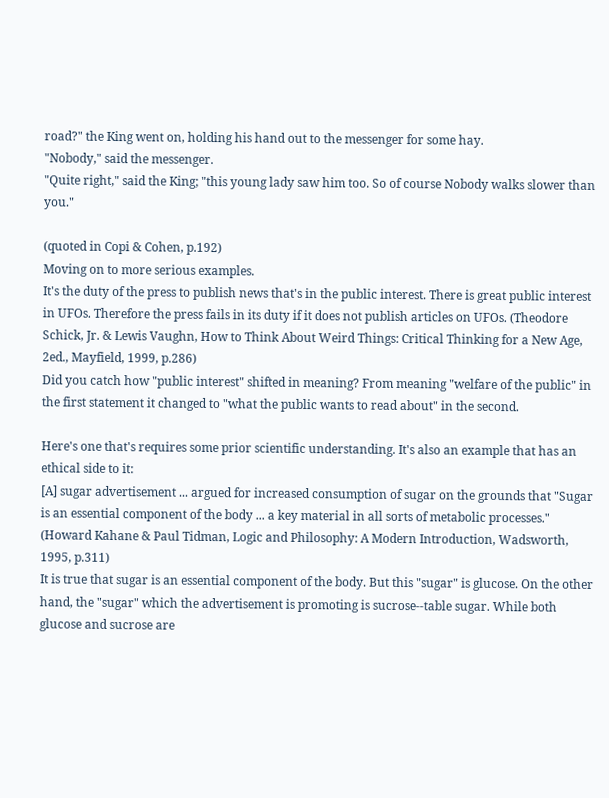road?" the King went on, holding his hand out to the messenger for some hay.
"Nobody," said the messenger.
"Quite right," said the King; "this young lady saw him too. So of course Nobody walks slower than you."

(quoted in Copi & Cohen, p.192)
Moving on to more serious examples.
It's the duty of the press to publish news that's in the public interest. There is great public interest in UFOs. Therefore the press fails in its duty if it does not publish articles on UFOs. (Theodore Schick, Jr. & Lewis Vaughn, How to Think About Weird Things: Critical Thinking for a New Age, 2ed., Mayfield, 1999, p.286)
Did you catch how "public interest" shifted in meaning? From meaning "welfare of the public" in the first statement it changed to "what the public wants to read about" in the second.

Here's one that's requires some prior scientific understanding. It's also an example that has an ethical side to it:
[A] sugar advertisement ... argued for increased consumption of sugar on the grounds that "Sugar is an essential component of the body ... a key material in all sorts of metabolic processes." (Howard Kahane & Paul Tidman, Logic and Philosophy: A Modern Introduction, Wadsworth, 1995, p.311)
It is true that sugar is an essential component of the body. But this "sugar" is glucose. On the other hand, the "sugar" which the advertisement is promoting is sucrose--table sugar. While both glucose and sucrose are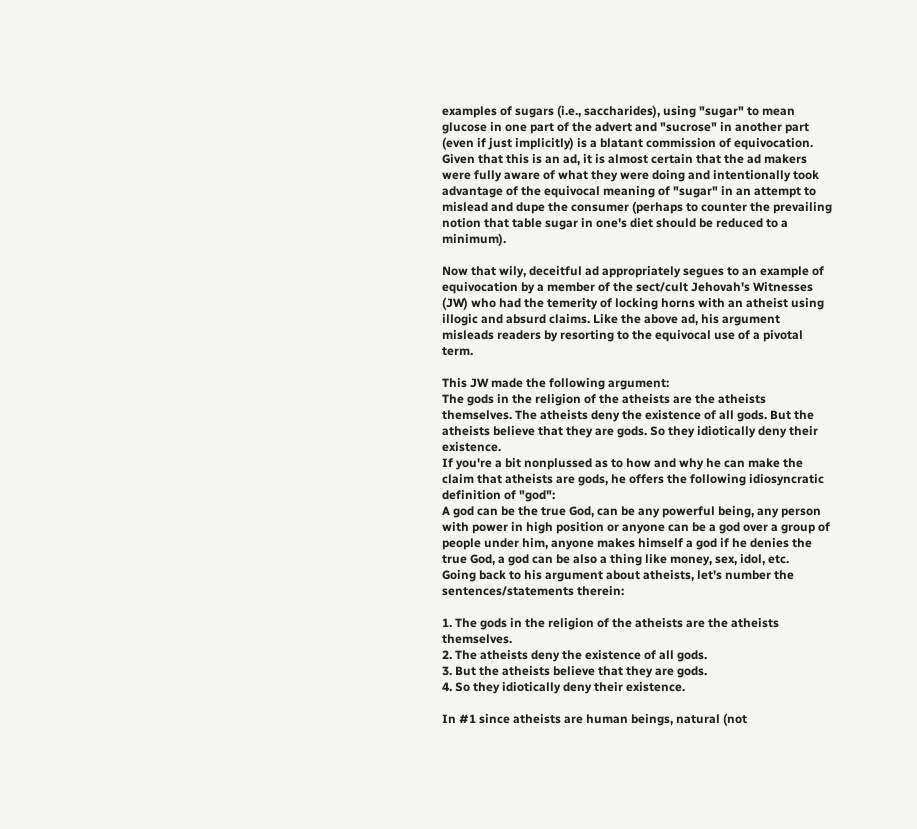examples of sugars (i.e., saccharides), using "sugar" to mean glucose in one part of the advert and "sucrose" in another part (even if just implicitly) is a blatant commission of equivocation. Given that this is an ad, it is almost certain that the ad makers were fully aware of what they were doing and intentionally took advantage of the equivocal meaning of "sugar" in an attempt to mislead and dupe the consumer (perhaps to counter the prevailing notion that table sugar in one's diet should be reduced to a minimum).

Now that wily, deceitful ad appropriately segues to an example of equivocation by a member of the sect/cult Jehovah's Witnesses (JW) who had the temerity of locking horns with an atheist using illogic and absurd claims. Like the above ad, his argument misleads readers by resorting to the equivocal use of a pivotal term.

This JW made the following argument:
The gods in the religion of the atheists are the atheists themselves. The atheists deny the existence of all gods. But the atheists believe that they are gods. So they idiotically deny their existence.
If you're a bit nonplussed as to how and why he can make the claim that atheists are gods, he offers the following idiosyncratic definition of "god":
A god can be the true God, can be any powerful being, any person with power in high position or anyone can be a god over a group of people under him, anyone makes himself a god if he denies the true God, a god can be also a thing like money, sex, idol, etc.
Going back to his argument about atheists, let's number the sentences/statements therein:

1. The gods in the religion of the atheists are the atheists themselves.
2. The atheists deny the existence of all gods.
3. But the atheists believe that they are gods.
4. So they idiotically deny their existence.

In #1 since atheists are human beings, natural (not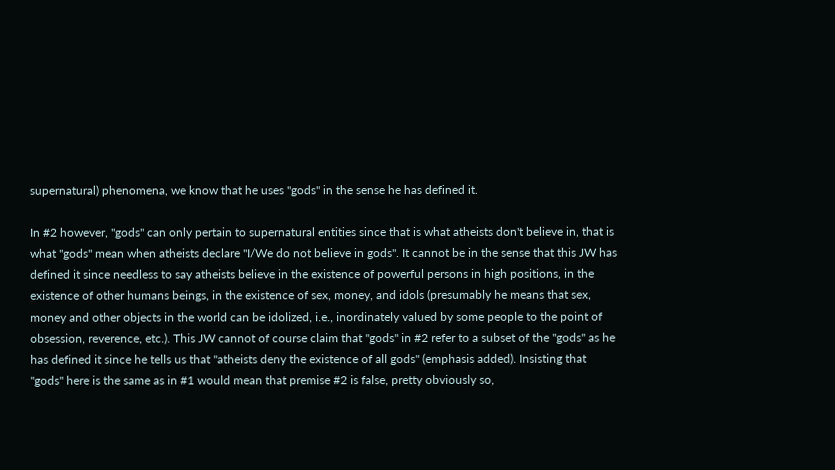supernatural) phenomena, we know that he uses "gods" in the sense he has defined it.

In #2 however, "gods" can only pertain to supernatural entities since that is what atheists don't believe in, that is what "gods" mean when atheists declare "I/We do not believe in gods". It cannot be in the sense that this JW has defined it since needless to say atheists believe in the existence of powerful persons in high positions, in the existence of other humans beings, in the existence of sex, money, and idols (presumably he means that sex, money and other objects in the world can be idolized, i.e., inordinately valued by some people to the point of obsession, reverence, etc.). This JW cannot of course claim that "gods" in #2 refer to a subset of the "gods" as he has defined it since he tells us that "atheists deny the existence of all gods" (emphasis added). Insisting that "gods" here is the same as in #1 would mean that premise #2 is false, pretty obviously so,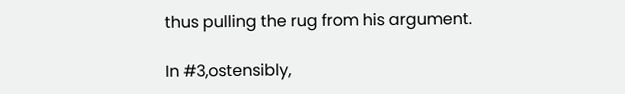thus pulling the rug from his argument.

In #3,ostensibly,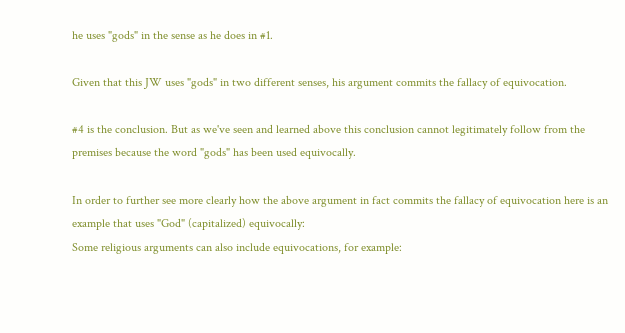he uses "gods" in the sense as he does in #1.

Given that this JW uses "gods" in two different senses, his argument commits the fallacy of equivocation.

#4 is the conclusion. But as we've seen and learned above this conclusion cannot legitimately follow from the premises because the word "gods" has been used equivocally.

In order to further see more clearly how the above argument in fact commits the fallacy of equivocation here is an example that uses "God" (capitalized) equivocally:
Some religious arguments can also include equivocations, for example: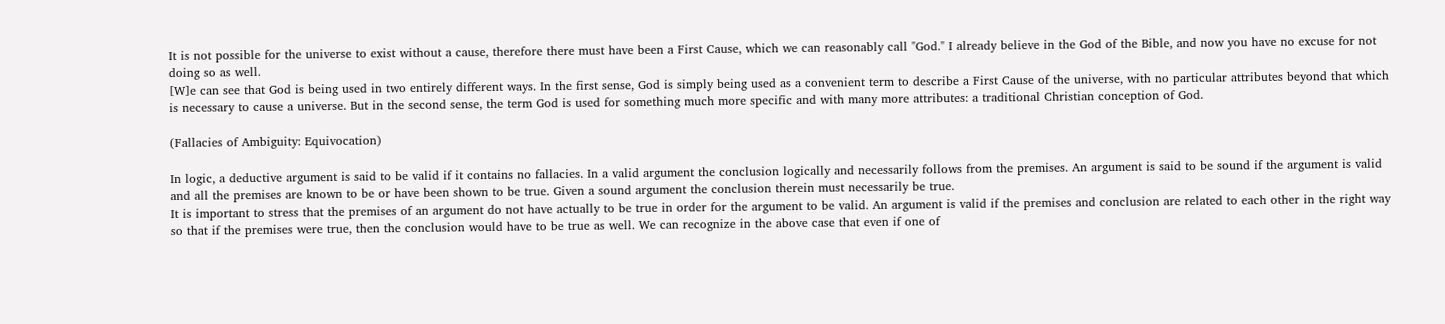It is not possible for the universe to exist without a cause, therefore there must have been a First Cause, which we can reasonably call "God." I already believe in the God of the Bible, and now you have no excuse for not doing so as well.
[W]e can see that God is being used in two entirely different ways. In the first sense, God is simply being used as a convenient term to describe a First Cause of the universe, with no particular attributes beyond that which is necessary to cause a universe. But in the second sense, the term God is used for something much more specific and with many more attributes: a traditional Christian conception of God.

(Fallacies of Ambiguity: Equivocation)

In logic, a deductive argument is said to be valid if it contains no fallacies. In a valid argument the conclusion logically and necessarily follows from the premises. An argument is said to be sound if the argument is valid and all the premises are known to be or have been shown to be true. Given a sound argument the conclusion therein must necessarily be true.
It is important to stress that the premises of an argument do not have actually to be true in order for the argument to be valid. An argument is valid if the premises and conclusion are related to each other in the right way so that if the premises were true, then the conclusion would have to be true as well. We can recognize in the above case that even if one of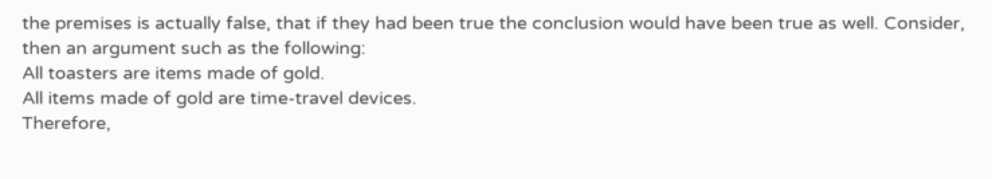the premises is actually false, that if they had been true the conclusion would have been true as well. Consider, then an argument such as the following:
All toasters are items made of gold.
All items made of gold are time-travel devices.
Therefore,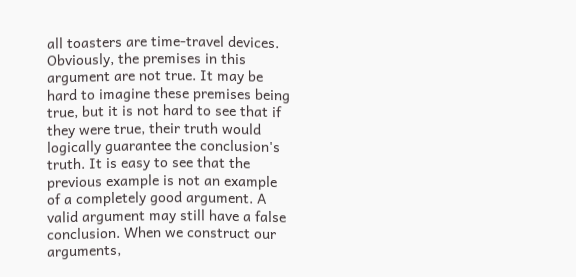all toasters are time-travel devices.
Obviously, the premises in this argument are not true. It may be hard to imagine these premises being true, but it is not hard to see that if they were true, their truth would logically guarantee the conclusion's truth. It is easy to see that the previous example is not an example of a completely good argument. A valid argument may still have a false conclusion. When we construct our arguments,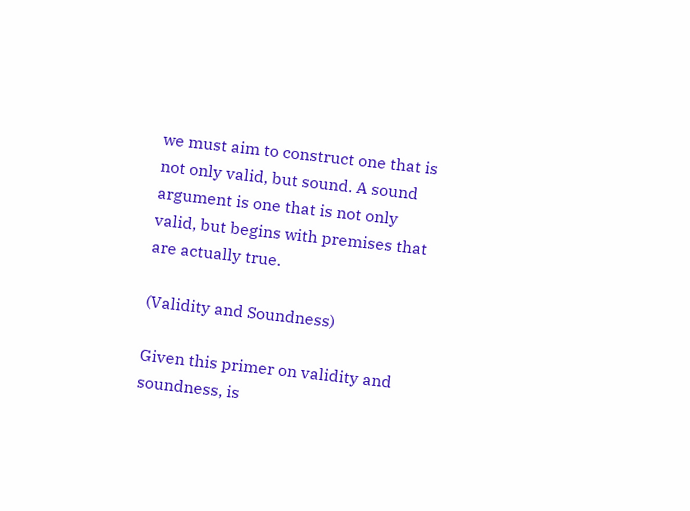we must aim to construct one that is not only valid, but sound. A sound argument is one that is not only valid, but begins with premises that are actually true.

(Validity and Soundness)

Given this primer on validity and soundness, is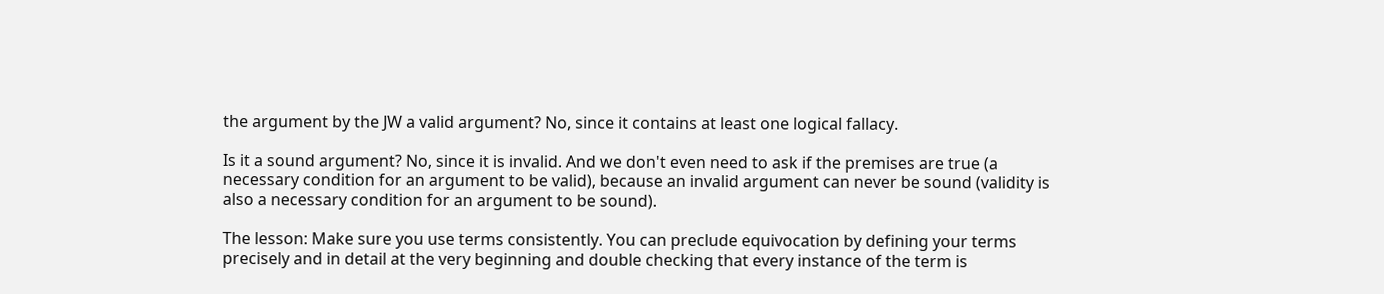the argument by the JW a valid argument? No, since it contains at least one logical fallacy.

Is it a sound argument? No, since it is invalid. And we don't even need to ask if the premises are true (a necessary condition for an argument to be valid), because an invalid argument can never be sound (validity is also a necessary condition for an argument to be sound).

The lesson: Make sure you use terms consistently. You can preclude equivocation by defining your terms precisely and in detail at the very beginning and double checking that every instance of the term is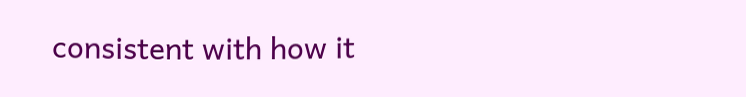consistent with how it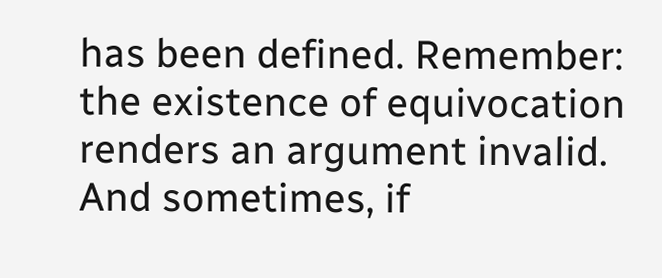has been defined. Remember: the existence of equivocation renders an argument invalid. And sometimes, if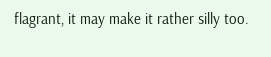flagrant, it may make it rather silly too.